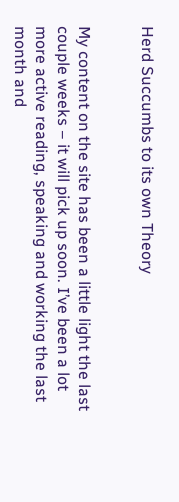Herd Succumbs to its own Theory


My content on the site has been a little light the last couple weeks – it will pick up soon. I’ve been a lot more active reading, speaking and working the last month and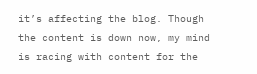it’s affecting the blog. Though the content is down now, my mind is racing with content for the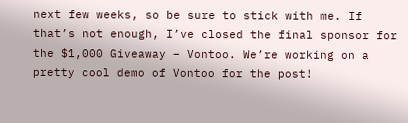next few weeks, so be sure to stick with me. If that’s not enough, I’ve closed the final sponsor for the $1,000 Giveaway – Vontoo. We’re working on a pretty cool demo of Vontoo for the post!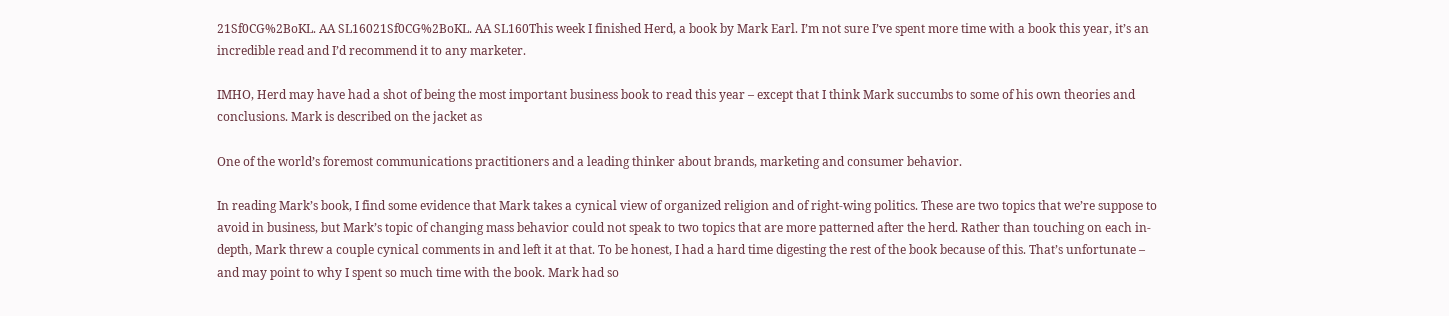21Sf0CG%2BoKL. AA SL16021Sf0CG%2BoKL. AA SL160This week I finished Herd, a book by Mark Earl. I’m not sure I’ve spent more time with a book this year, it’s an incredible read and I’d recommend it to any marketer.

IMHO, Herd may have had a shot of being the most important business book to read this year – except that I think Mark succumbs to some of his own theories and conclusions. Mark is described on the jacket as

One of the world’s foremost communications practitioners and a leading thinker about brands, marketing and consumer behavior.

In reading Mark’s book, I find some evidence that Mark takes a cynical view of organized religion and of right-wing politics. These are two topics that we’re suppose to avoid in business, but Mark’s topic of changing mass behavior could not speak to two topics that are more patterned after the herd. Rather than touching on each in-depth, Mark threw a couple cynical comments in and left it at that. To be honest, I had a hard time digesting the rest of the book because of this. That’s unfortunate – and may point to why I spent so much time with the book. Mark had so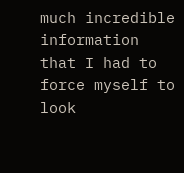much incredible information that I had to force myself to look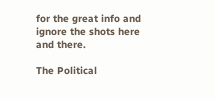for the great info and ignore the shots here and there.

The Political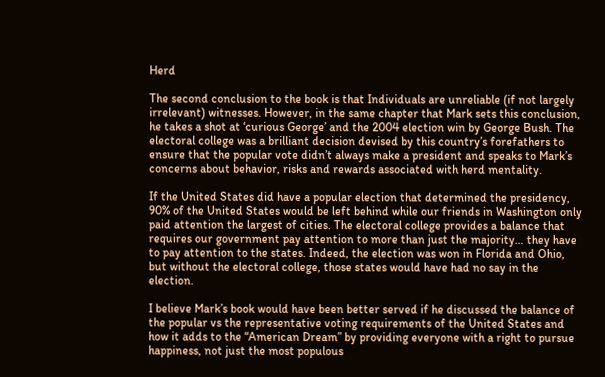Herd

The second conclusion to the book is that Individuals are unreliable (if not largely irrelevant) witnesses. However, in the same chapter that Mark sets this conclusion, he takes a shot at ‘curious George’ and the 2004 election win by George Bush. The electoral college was a brilliant decision devised by this country’s forefathers to ensure that the popular vote didn’t always make a president and speaks to Mark’s concerns about behavior, risks and rewards associated with herd mentality.

If the United States did have a popular election that determined the presidency, 90% of the United States would be left behind while our friends in Washington only paid attention the largest of cities. The electoral college provides a balance that requires our government pay attention to more than just the majority… they have to pay attention to the states. Indeed, the election was won in Florida and Ohio, but without the electoral college, those states would have had no say in the election.

I believe Mark’s book would have been better served if he discussed the balance of the popular vs the representative voting requirements of the United States and how it adds to the “American Dream” by providing everyone with a right to pursue happiness, not just the most populous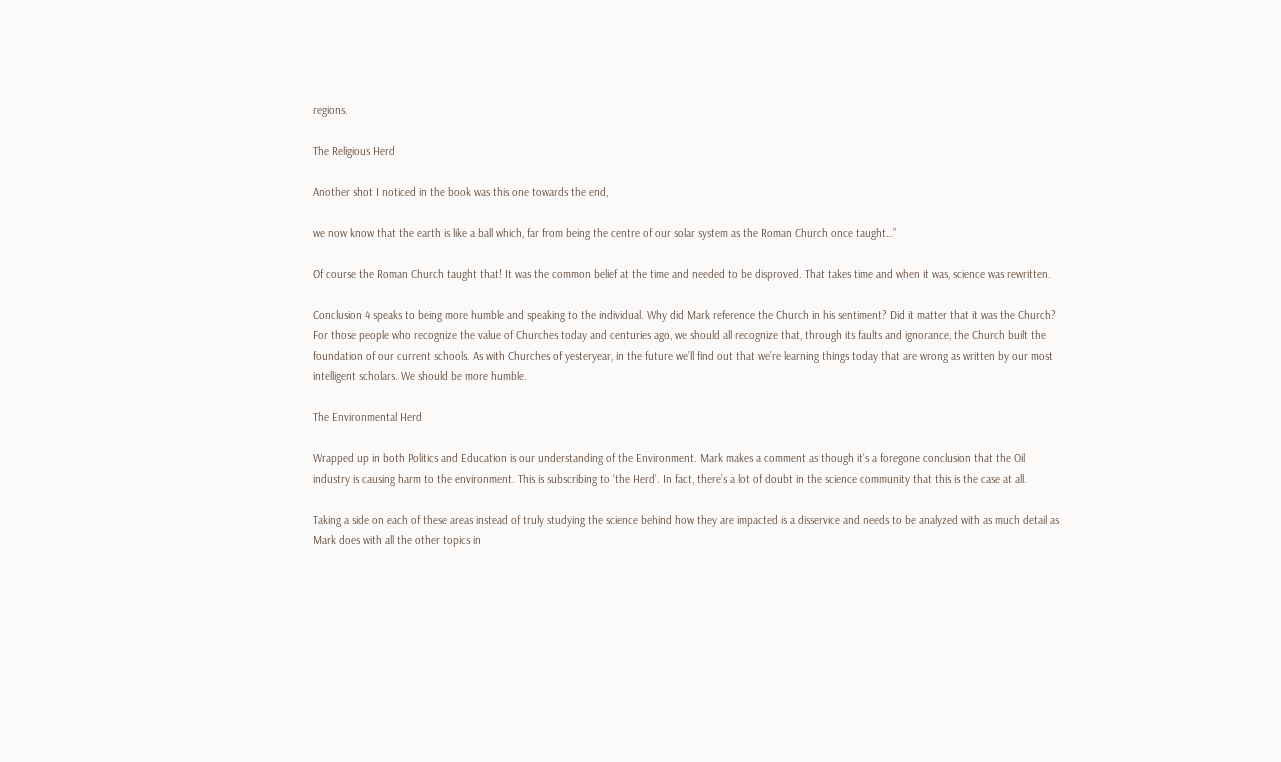regions.

The Religious Herd

Another shot I noticed in the book was this one towards the end,

we now know that the earth is like a ball which, far from being the centre of our solar system as the Roman Church once taught…”

Of course the Roman Church taught that! It was the common belief at the time and needed to be disproved. That takes time and when it was, science was rewritten.

Conclusion 4 speaks to being more humble and speaking to the individual. Why did Mark reference the Church in his sentiment? Did it matter that it was the Church? For those people who recognize the value of Churches today and centuries ago, we should all recognize that, through its faults and ignorance, the Church built the foundation of our current schools. As with Churches of yesteryear, in the future we’ll find out that we’re learning things today that are wrong as written by our most intelligent scholars. We should be more humble.

The Environmental Herd

Wrapped up in both Politics and Education is our understanding of the Environment. Mark makes a comment as though it’s a foregone conclusion that the Oil industry is causing harm to the environment. This is subscribing to ‘the Herd’. In fact, there’s a lot of doubt in the science community that this is the case at all.

Taking a side on each of these areas instead of truly studying the science behind how they are impacted is a disservice and needs to be analyzed with as much detail as Mark does with all the other topics in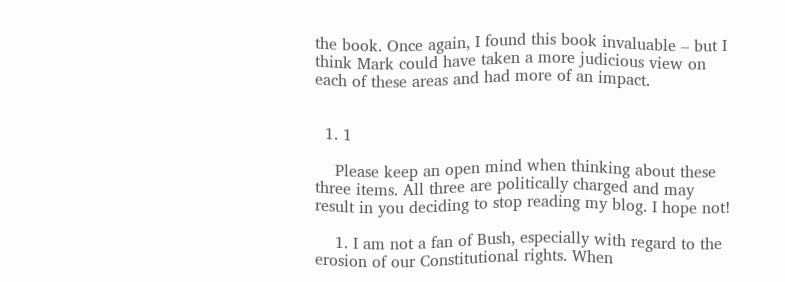the book. Once again, I found this book invaluable – but I think Mark could have taken a more judicious view on each of these areas and had more of an impact.


  1. 1

    Please keep an open mind when thinking about these three items. All three are politically charged and may result in you deciding to stop reading my blog. I hope not!

    1. I am not a fan of Bush, especially with regard to the erosion of our Constitutional rights. When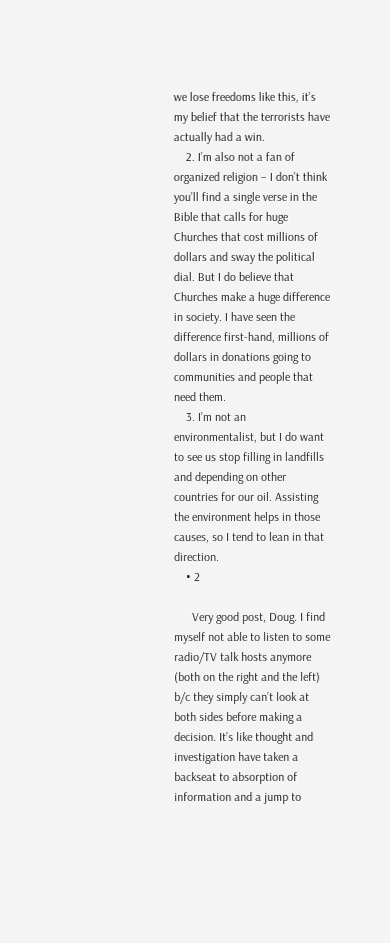we lose freedoms like this, it’s my belief that the terrorists have actually had a win.
    2. I’m also not a fan of organized religion – I don’t think you’ll find a single verse in the Bible that calls for huge Churches that cost millions of dollars and sway the political dial. But I do believe that Churches make a huge difference in society. I have seen the difference first-hand, millions of dollars in donations going to communities and people that need them.
    3. I’m not an environmentalist, but I do want to see us stop filling in landfills and depending on other countries for our oil. Assisting the environment helps in those causes, so I tend to lean in that direction.
    • 2

      Very good post, Doug. I find myself not able to listen to some radio/TV talk hosts anymore (both on the right and the left) b/c they simply can’t look at both sides before making a decision. It’s like thought and investigation have taken a backseat to absorption of information and a jump to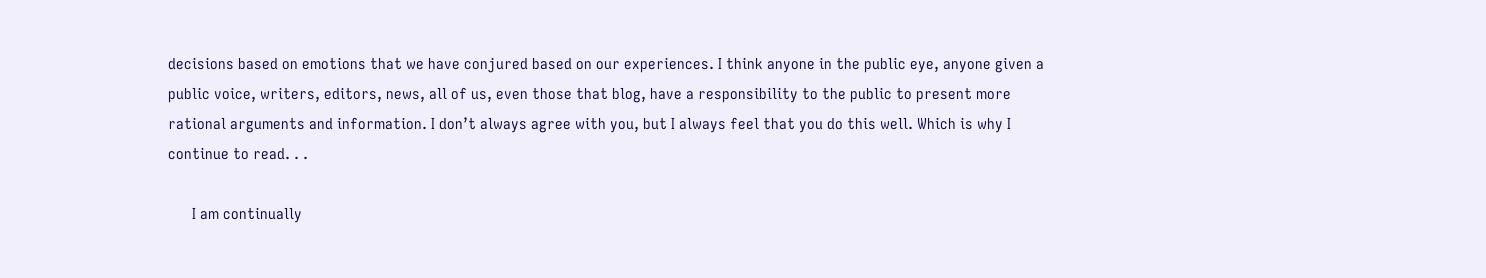decisions based on emotions that we have conjured based on our experiences. I think anyone in the public eye, anyone given a public voice, writers, editors, news, all of us, even those that blog, have a responsibility to the public to present more rational arguments and information. I don’t always agree with you, but I always feel that you do this well. Which is why I continue to read. . .

      I am continually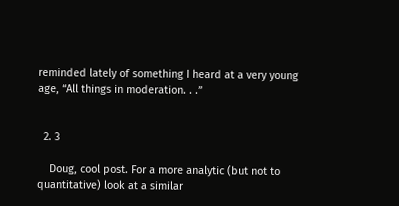reminded lately of something I heard at a very young age, “All things in moderation. . .”


  2. 3

    Doug, cool post. For a more analytic (but not to quantitative) look at a similar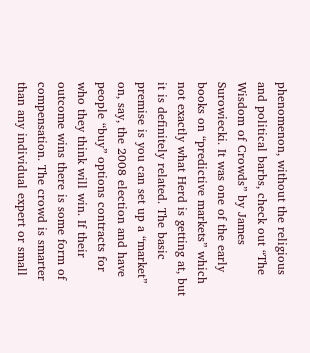phenomenon, without the religious and political barbs, check out “The Wisdom of Crowds” by James Surowiecki. It was one of the early books on “predictive markets” which not exactly what Herd is getting at, but it is definitely related. The basic premise is you can set up a “market” on, say, the 2008 election and have people “buy” options contracts for who they think will win. If their outcome wins there is some form of compensation. The crowd is smarter than any individual expert or small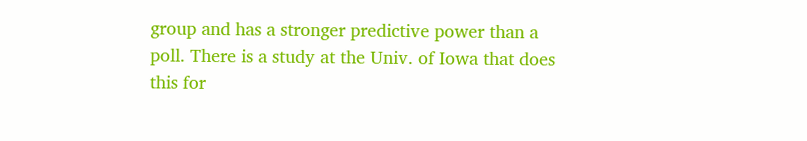group and has a stronger predictive power than a poll. There is a study at the Univ. of Iowa that does this for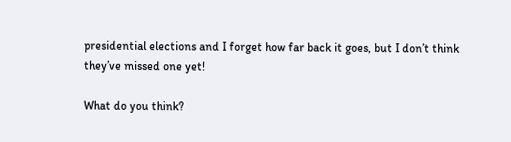presidential elections and I forget how far back it goes, but I don’t think they’ve missed one yet!

What do you think?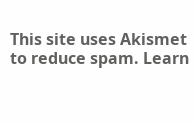This site uses Akismet to reduce spam. Learn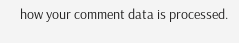how your comment data is processed.